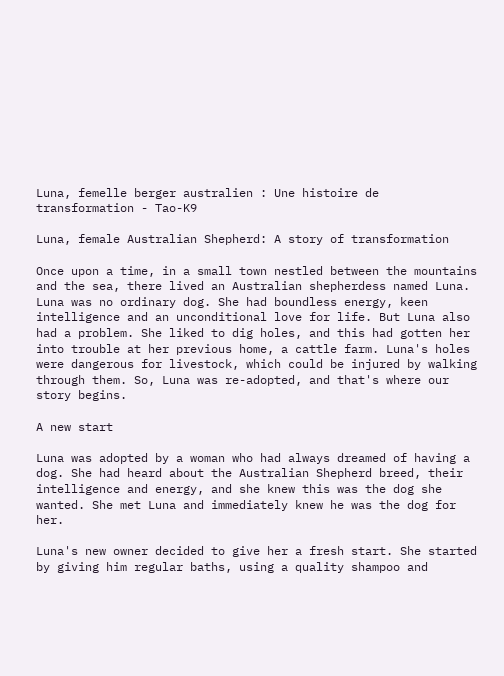Luna, femelle berger australien : Une histoire de transformation - Tao-K9

Luna, female Australian Shepherd: A story of transformation

Once upon a time, in a small town nestled between the mountains and the sea, there lived an Australian shepherdess named Luna. Luna was no ordinary dog. She had boundless energy, keen intelligence and an unconditional love for life. But Luna also had a problem. She liked to dig holes, and this had gotten her into trouble at her previous home, a cattle farm. Luna's holes were dangerous for livestock, which could be injured by walking through them. So, Luna was re-adopted, and that's where our story begins.

A new start

Luna was adopted by a woman who had always dreamed of having a dog. She had heard about the Australian Shepherd breed, their intelligence and energy, and she knew this was the dog she wanted. She met Luna and immediately knew he was the dog for her.

Luna's new owner decided to give her a fresh start. She started by giving him regular baths, using a quality shampoo and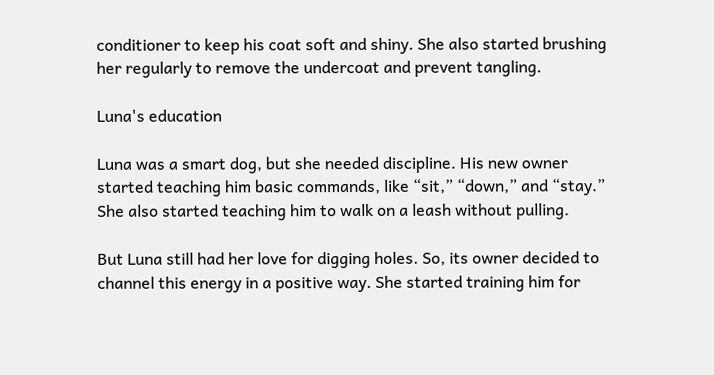conditioner to keep his coat soft and shiny. She also started brushing her regularly to remove the undercoat and prevent tangling.

Luna's education

Luna was a smart dog, but she needed discipline. His new owner started teaching him basic commands, like “sit,” “down,” and “stay.” She also started teaching him to walk on a leash without pulling.

But Luna still had her love for digging holes. So, its owner decided to channel this energy in a positive way. She started training him for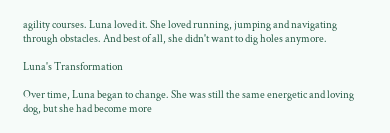agility courses. Luna loved it. She loved running, jumping and navigating through obstacles. And best of all, she didn't want to dig holes anymore.

Luna's Transformation

Over time, Luna began to change. She was still the same energetic and loving dog, but she had become more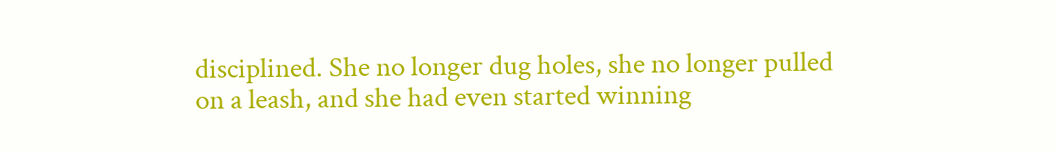disciplined. She no longer dug holes, she no longer pulled on a leash, and she had even started winning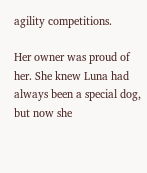agility competitions.

Her owner was proud of her. She knew Luna had always been a special dog, but now she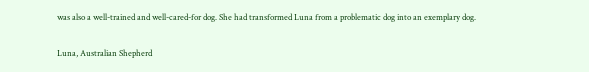was also a well-trained and well-cared-for dog. She had transformed Luna from a problematic dog into an exemplary dog.

Luna, Australian Shepherd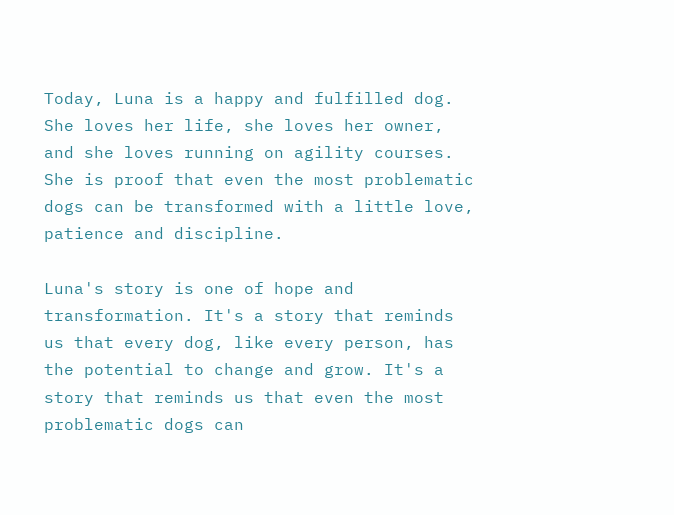Today, Luna is a happy and fulfilled dog. She loves her life, she loves her owner, and she loves running on agility courses. She is proof that even the most problematic dogs can be transformed with a little love, patience and discipline.

Luna's story is one of hope and transformation. It's a story that reminds us that every dog, like every person, has the potential to change and grow. It's a story that reminds us that even the most problematic dogs can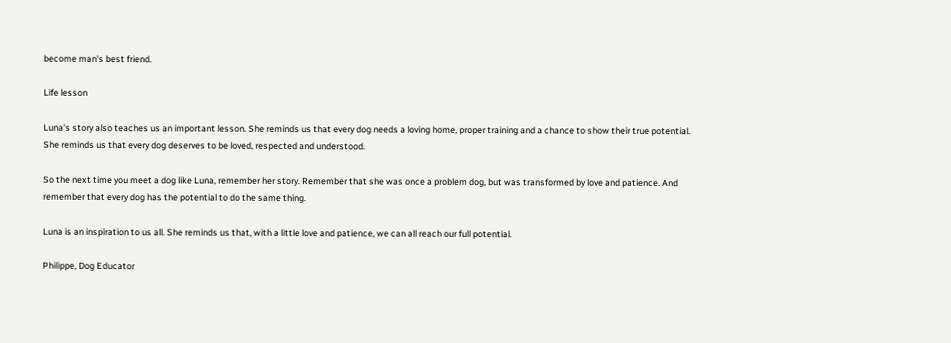become man's best friend.

Life lesson

Luna's story also teaches us an important lesson. She reminds us that every dog needs a loving home, proper training and a chance to show their true potential. She reminds us that every dog deserves to be loved, respected and understood.

So the next time you meet a dog like Luna, remember her story. Remember that she was once a problem dog, but was transformed by love and patience. And remember that every dog has the potential to do the same thing.

Luna is an inspiration to us all. She reminds us that, with a little love and patience, we can all reach our full potential.

Philippe, Dog Educator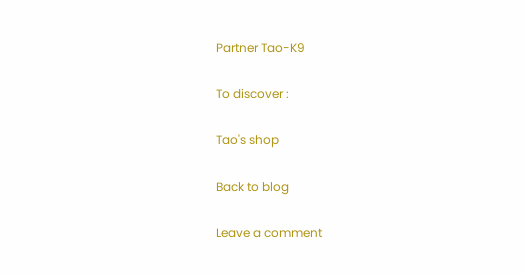Partner Tao-K9

To discover :

Tao's shop

Back to blog

Leave a comment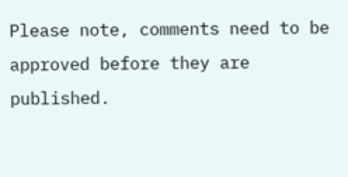Please note, comments need to be approved before they are published.